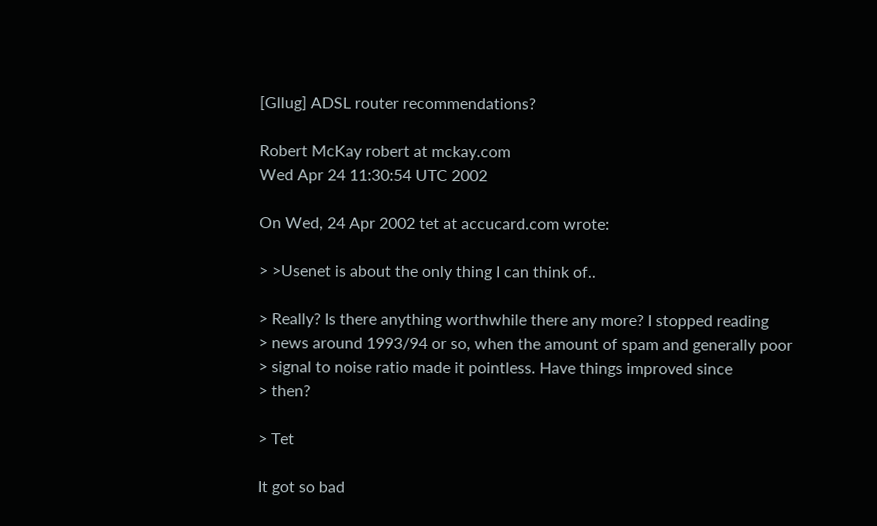[Gllug] ADSL router recommendations?

Robert McKay robert at mckay.com
Wed Apr 24 11:30:54 UTC 2002

On Wed, 24 Apr 2002 tet at accucard.com wrote:

> >Usenet is about the only thing I can think of..

> Really? Is there anything worthwhile there any more? I stopped reading
> news around 1993/94 or so, when the amount of spam and generally poor
> signal to noise ratio made it pointless. Have things improved since
> then?

> Tet

It got so bad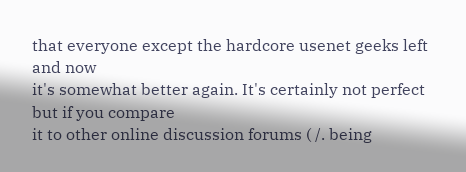that everyone except the hardcore usenet geeks left and now
it's somewhat better again. It's certainly not perfect but if you compare
it to other online discussion forums ( /. being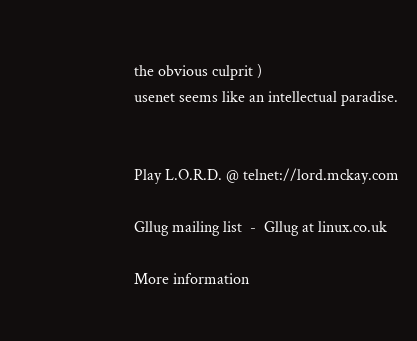the obvious culprit )
usenet seems like an intellectual paradise.


Play L.O.R.D. @ telnet://lord.mckay.com

Gllug mailing list  -  Gllug at linux.co.uk

More information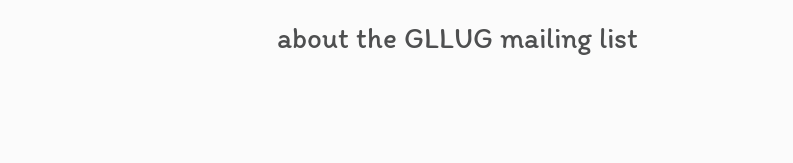about the GLLUG mailing list